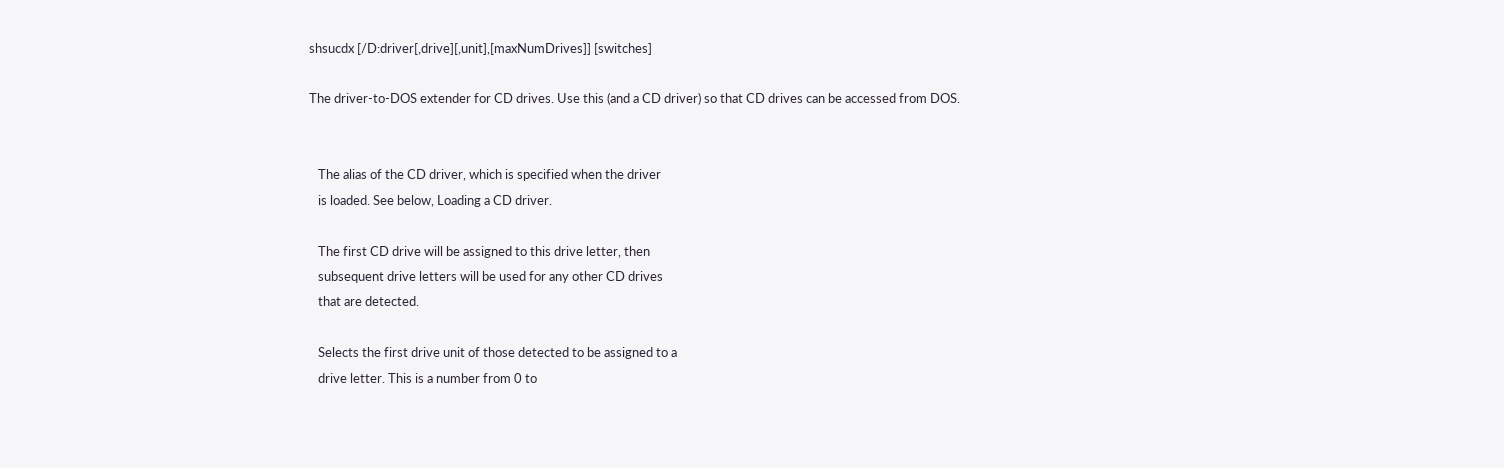shsucdx [/D:driver[,drive][,unit],[maxNumDrives]] [switches]

The driver-to-DOS extender for CD drives. Use this (and a CD driver) so that CD drives can be accessed from DOS.


   The alias of the CD driver, which is specified when the driver
   is loaded. See below, Loading a CD driver.

   The first CD drive will be assigned to this drive letter, then
   subsequent drive letters will be used for any other CD drives
   that are detected.

   Selects the first drive unit of those detected to be assigned to a
   drive letter. This is a number from 0 to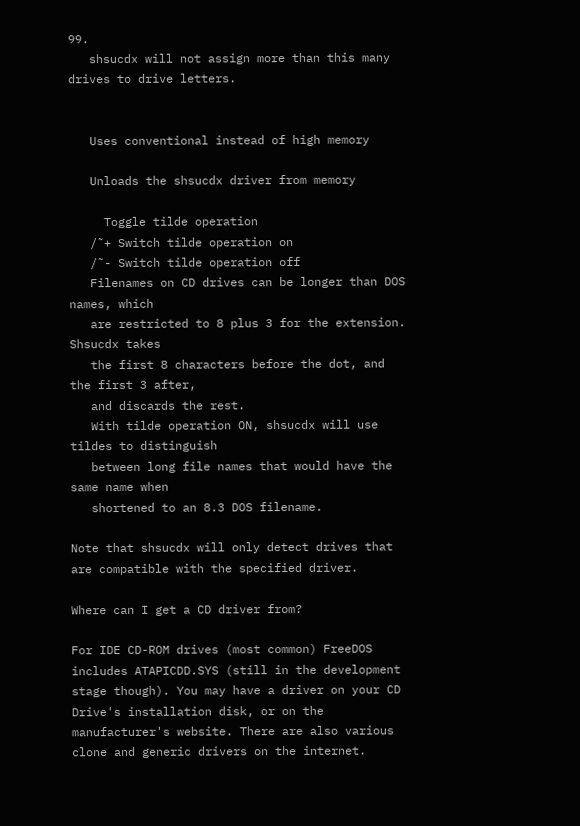99.
   shsucdx will not assign more than this many drives to drive letters.


   Uses conventional instead of high memory

   Unloads the shsucdx driver from memory

     Toggle tilde operation
   /˜+ Switch tilde operation on
   /˜- Switch tilde operation off
   Filenames on CD drives can be longer than DOS names, which
   are restricted to 8 plus 3 for the extension. Shsucdx takes
   the first 8 characters before the dot, and the first 3 after,
   and discards the rest.
   With tilde operation ON, shsucdx will use tildes to distinguish
   between long file names that would have the same name when
   shortened to an 8.3 DOS filename.

Note that shsucdx will only detect drives that are compatible with the specified driver.

Where can I get a CD driver from?

For IDE CD-ROM drives (most common) FreeDOS includes ATAPICDD.SYS (still in the development stage though). You may have a driver on your CD Drive's installation disk, or on the manufacturer's website. There are also various clone and generic drivers on the internet.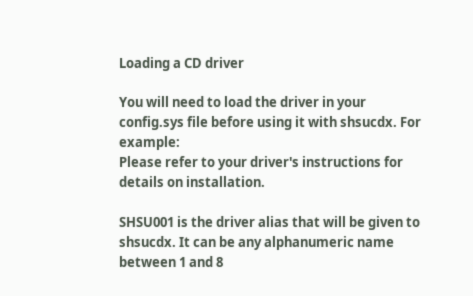Loading a CD driver

You will need to load the driver in your config.sys file before using it with shsucdx. For example:
Please refer to your driver's instructions for details on installation.

SHSU001 is the driver alias that will be given to shsucdx. It can be any alphanumeric name between 1 and 8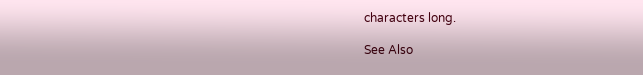characters long.

See Also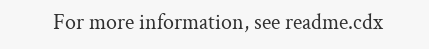For more information, see readme.cdx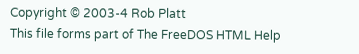Copyright © 2003-4 Rob Platt
This file forms part of The FreeDOS HTML Help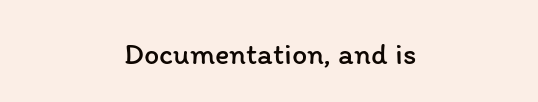Documentation, and is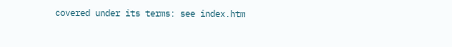covered under its terms: see index.htm